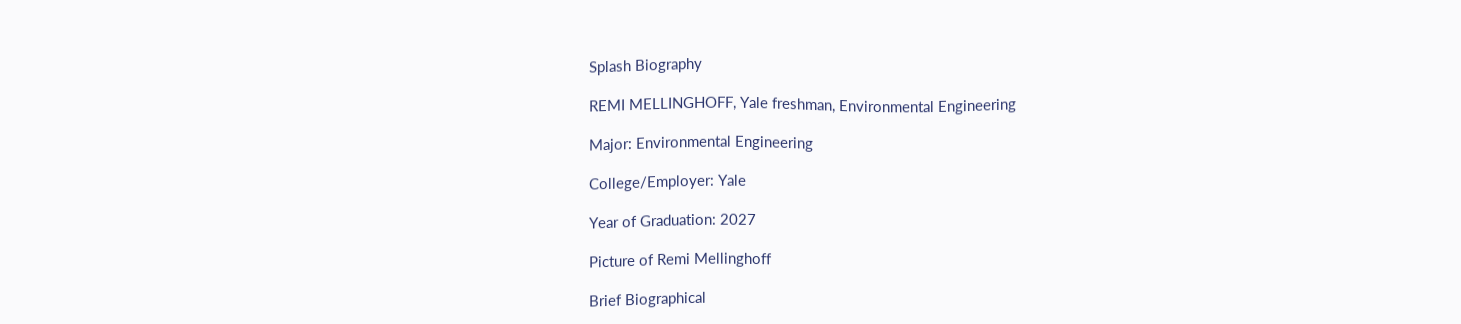Splash Biography

REMI MELLINGHOFF, Yale freshman, Environmental Engineering

Major: Environmental Engineering

College/Employer: Yale

Year of Graduation: 2027

Picture of Remi Mellinghoff

Brief Biographical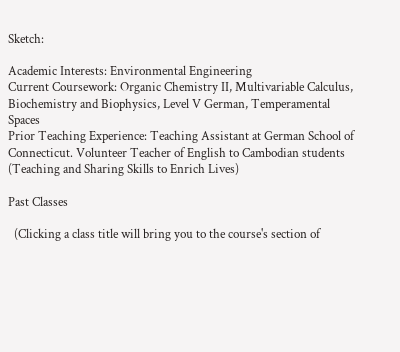Sketch:

Academic Interests: Environmental Engineering
Current Coursework: Organic Chemistry II, Multivariable Calculus, Biochemistry and Biophysics, Level V German, Temperamental Spaces
Prior Teaching Experience: Teaching Assistant at German School of Connecticut. Volunteer Teacher of English to Cambodian students (Teaching and Sharing Skills to Enrich Lives)

Past Classes

  (Clicking a class title will bring you to the course's section of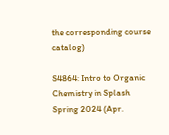the corresponding course catalog)

S4864: Intro to Organic Chemistry in Splash Spring 2024 (Apr.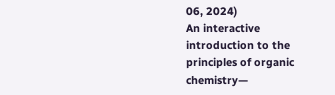06, 2024)
An interactive introduction to the principles of organic chemistry—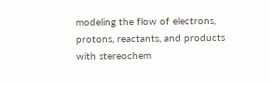modeling the flow of electrons, protons, reactants, and products with stereochem